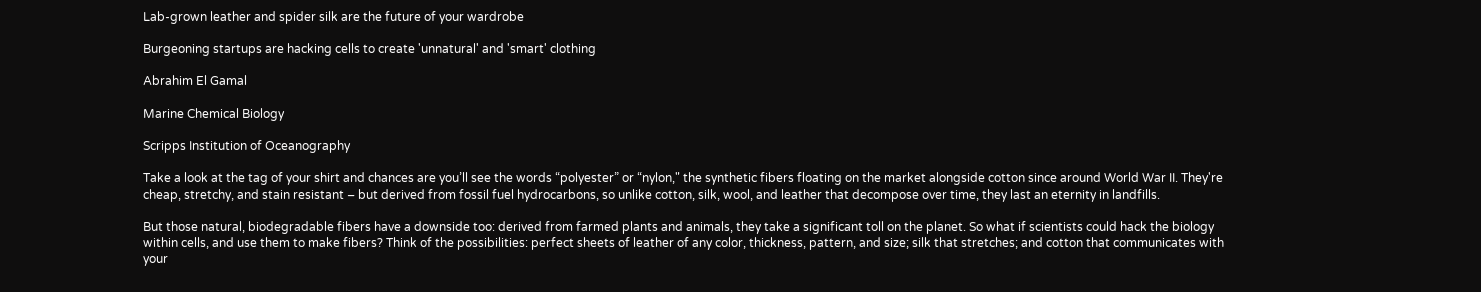Lab-grown leather and spider silk are the future of your wardrobe

Burgeoning startups are hacking cells to create 'unnatural' and 'smart' clothing

Abrahim El Gamal

Marine Chemical Biology

Scripps Institution of Oceanography

Take a look at the tag of your shirt and chances are you’ll see the words “polyester” or “nylon," the synthetic fibers floating on the market alongside cotton since around World War II. They're cheap, stretchy, and stain resistant – but derived from fossil fuel hydrocarbons, so unlike cotton, silk, wool, and leather that decompose over time, they last an eternity in landfills.

But those natural, biodegradable fibers have a downside too: derived from farmed plants and animals, they take a significant toll on the planet. So what if scientists could hack the biology within cells, and use them to make fibers? Think of the possibilities: perfect sheets of leather of any color, thickness, pattern, and size; silk that stretches; and cotton that communicates with your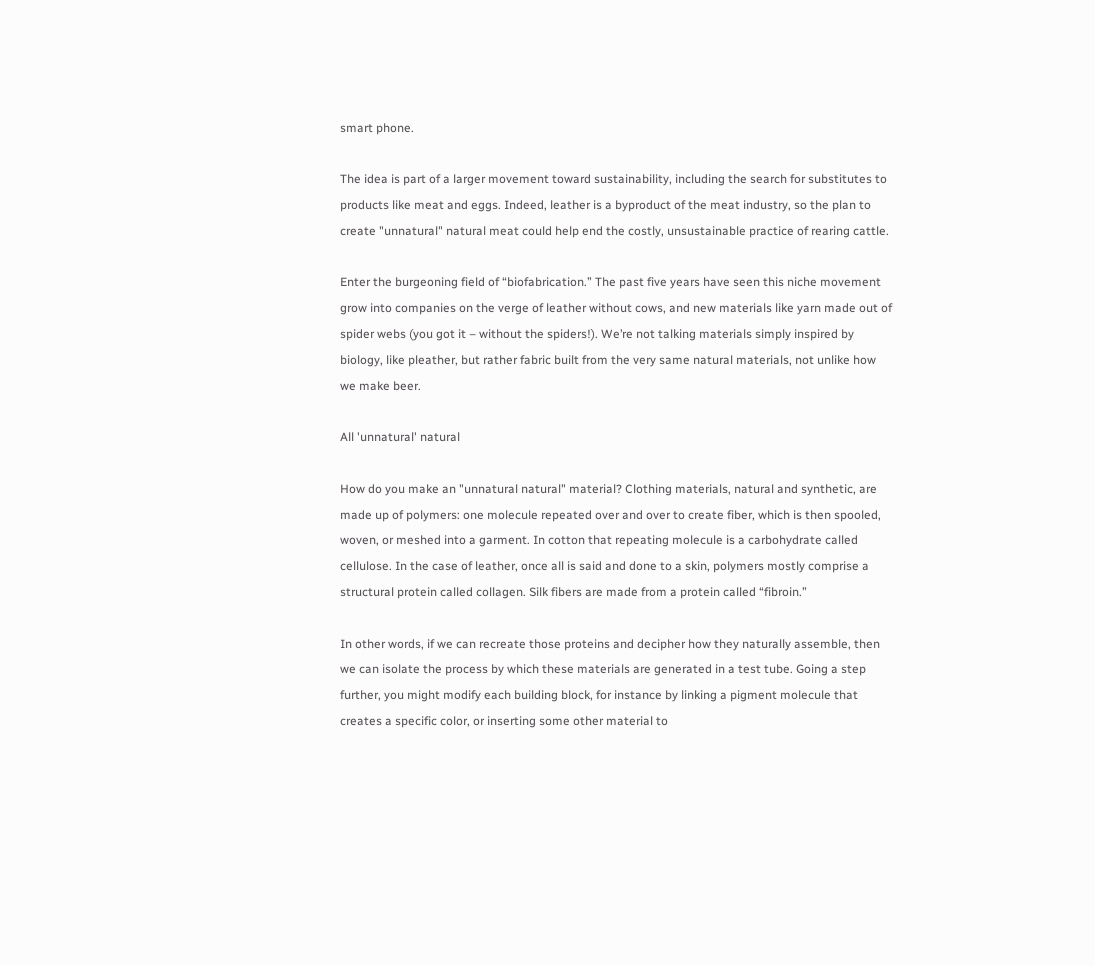smart phone.

The idea is part of a larger movement toward sustainability, including the search for substitutes to products like meat and eggs. Indeed, leather is a byproduct of the meat industry, so the plan to create "unnatural" natural meat could help end the costly, unsustainable practice of rearing cattle.

Enter the burgeoning field of “biofabrication.” The past five years have seen this niche movement grow into companies on the verge of leather without cows, and new materials like yarn made out of spider webs (you got it – without the spiders!). We’re not talking materials simply inspired by biology, like pleather, but rather fabric built from the very same natural materials, not unlike how we make beer.

All 'unnatural' natural

How do you make an "unnatural natural" material? Clothing materials, natural and synthetic, are made up of polymers: one molecule repeated over and over to create fiber, which is then spooled, woven, or meshed into a garment. In cotton that repeating molecule is a carbohydrate called cellulose. In the case of leather, once all is said and done to a skin, polymers mostly comprise a structural protein called collagen. Silk fibers are made from a protein called “fibroin.”

In other words, if we can recreate those proteins and decipher how they naturally assemble, then we can isolate the process by which these materials are generated in a test tube. Going a step further, you might modify each building block, for instance by linking a pigment molecule that creates a specific color, or inserting some other material to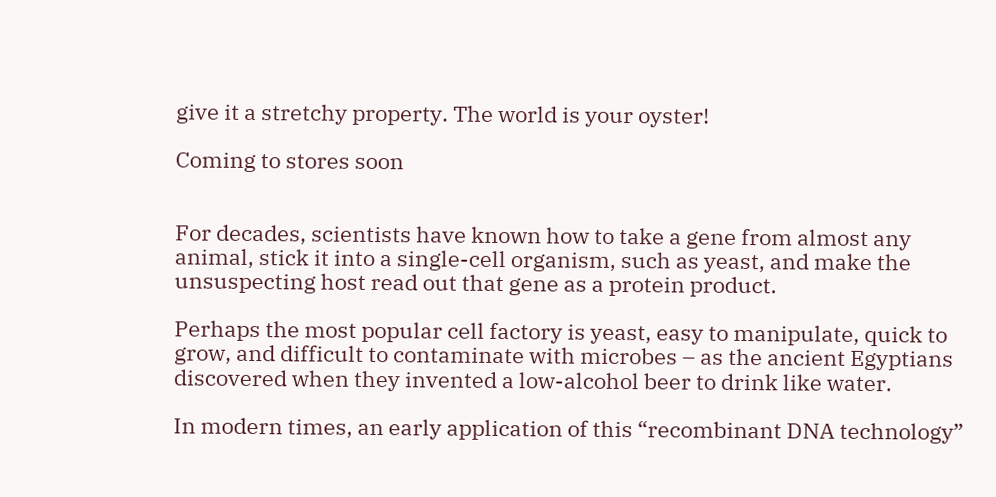give it a stretchy property. The world is your oyster!

Coming to stores soon


For decades, scientists have known how to take a gene from almost any animal, stick it into a single-cell organism, such as yeast, and make the unsuspecting host read out that gene as a protein product.

Perhaps the most popular cell factory is yeast, easy to manipulate, quick to grow, and difficult to contaminate with microbes – as the ancient Egyptians discovered when they invented a low-alcohol beer to drink like water.

In modern times, an early application of this “recombinant DNA technology”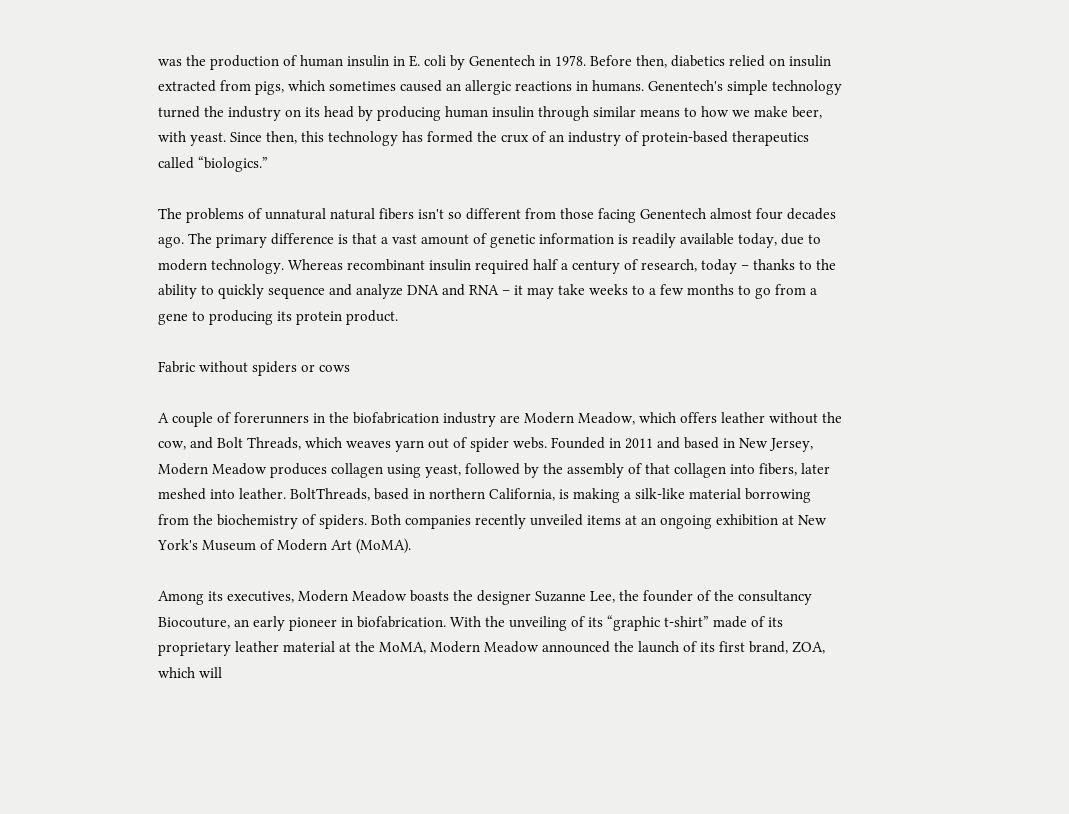was the production of human insulin in E. coli by Genentech in 1978. Before then, diabetics relied on insulin extracted from pigs, which sometimes caused an allergic reactions in humans. Genentech's simple technology turned the industry on its head by producing human insulin through similar means to how we make beer, with yeast. Since then, this technology has formed the crux of an industry of protein-based therapeutics called “biologics.”

The problems of unnatural natural fibers isn't so different from those facing Genentech almost four decades ago. The primary difference is that a vast amount of genetic information is readily available today, due to modern technology. Whereas recombinant insulin required half a century of research, today – thanks to the ability to quickly sequence and analyze DNA and RNA – it may take weeks to a few months to go from a gene to producing its protein product.

Fabric without spiders or cows

A couple of forerunners in the biofabrication industry are Modern Meadow, which offers leather without the cow, and Bolt Threads, which weaves yarn out of spider webs. Founded in 2011 and based in New Jersey, Modern Meadow produces collagen using yeast, followed by the assembly of that collagen into fibers, later meshed into leather. BoltThreads, based in northern California, is making a silk-like material borrowing from the biochemistry of spiders. Both companies recently unveiled items at an ongoing exhibition at New York's Museum of Modern Art (MoMA).

Among its executives, Modern Meadow boasts the designer Suzanne Lee, the founder of the consultancy Biocouture, an early pioneer in biofabrication. With the unveiling of its “graphic t-shirt” made of its proprietary leather material at the MoMA, Modern Meadow announced the launch of its first brand, ZOA, which will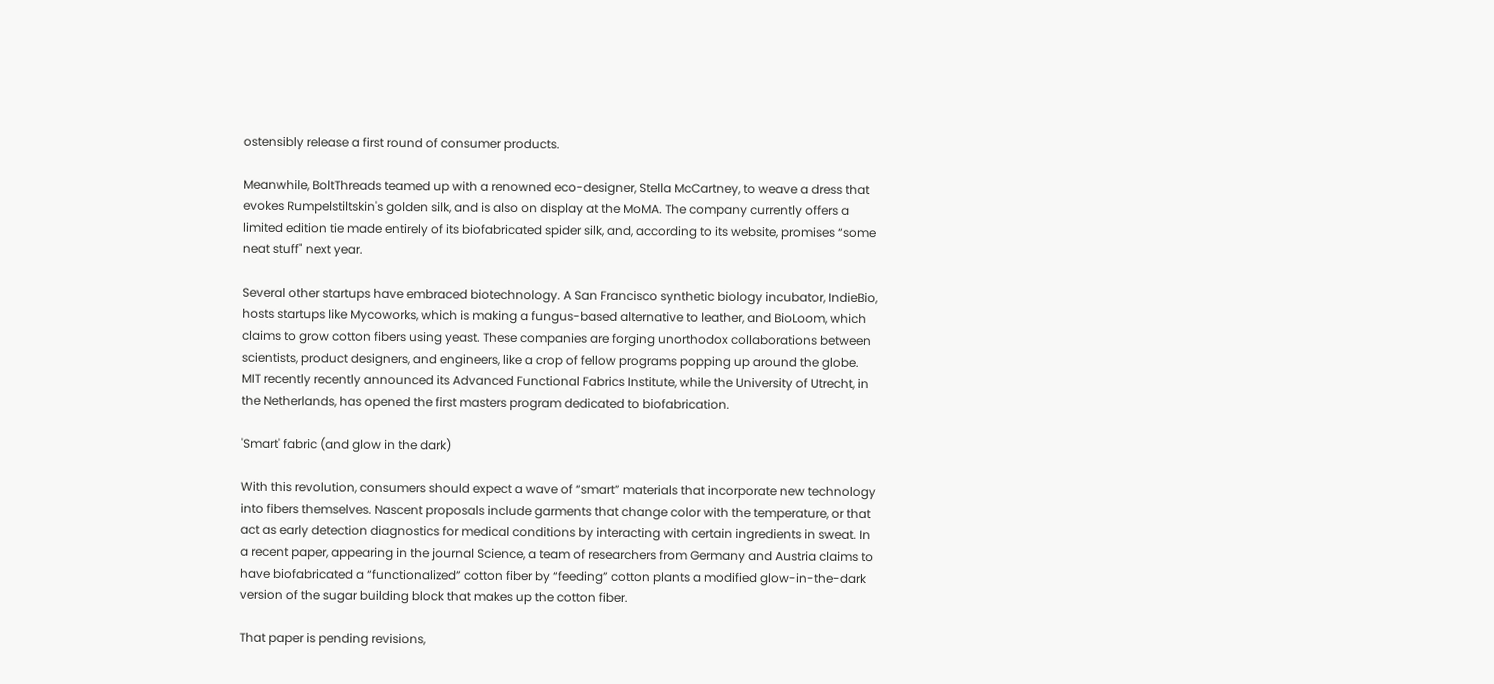ostensibly release a first round of consumer products.

Meanwhile, BoltThreads teamed up with a renowned eco-designer, Stella McCartney, to weave a dress that evokes Rumpelstiltskin's golden silk, and is also on display at the MoMA. The company currently offers a limited edition tie made entirely of its biofabricated spider silk, and, according to its website, promises “some neat stuff" next year.

Several other startups have embraced biotechnology. A San Francisco synthetic biology incubator, IndieBio, hosts startups like Mycoworks, which is making a fungus-based alternative to leather, and BioLoom, which claims to grow cotton fibers using yeast. These companies are forging unorthodox collaborations between scientists, product designers, and engineers, like a crop of fellow programs popping up around the globe. MIT recently recently announced its Advanced Functional Fabrics Institute, while the University of Utrecht, in the Netherlands, has opened the first masters program dedicated to biofabrication.

'Smart' fabric (and glow in the dark)

With this revolution, consumers should expect a wave of “smart” materials that incorporate new technology into fibers themselves. Nascent proposals include garments that change color with the temperature, or that act as early detection diagnostics for medical conditions by interacting with certain ingredients in sweat. In a recent paper, appearing in the journal Science, a team of researchers from Germany and Austria claims to have biofabricated a “functionalized” cotton fiber by “feeding” cotton plants a modified glow-in-the-dark version of the sugar building block that makes up the cotton fiber.

That paper is pending revisions,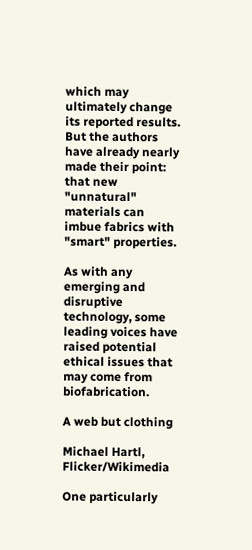which may ultimately change its reported results. But the authors have already nearly made their point: that new "unnatural" materials can imbue fabrics with "smart" properties.

As with any emerging and disruptive technology, some leading voices have raised potential ethical issues that may come from biofabrication.

A web but clothing

Michael Hartl, Flicker/Wikimedia

One particularly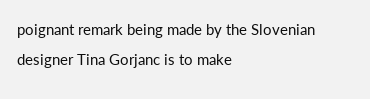poignant remark being made by the Slovenian designer Tina Gorjanc is to make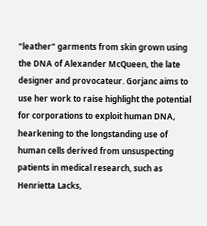"leather" garments from skin grown using the DNA of Alexander McQueen, the late designer and provocateur. Gorjanc aims to use her work to raise highlight the potential for corporations to exploit human DNA, hearkening to the longstanding use of human cells derived from unsuspecting patients in medical research, such as Henrietta Lacks,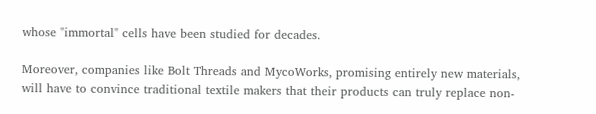whose "immortal" cells have been studied for decades.

Moreover, companies like Bolt Threads and MycoWorks, promising entirely new materials, will have to convince traditional textile makers that their products can truly replace non-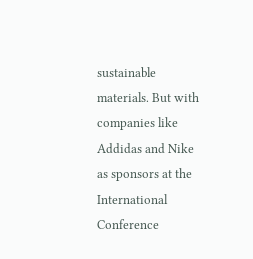sustainable materials. But with companies like Addidas and Nike as sponsors at the International Conference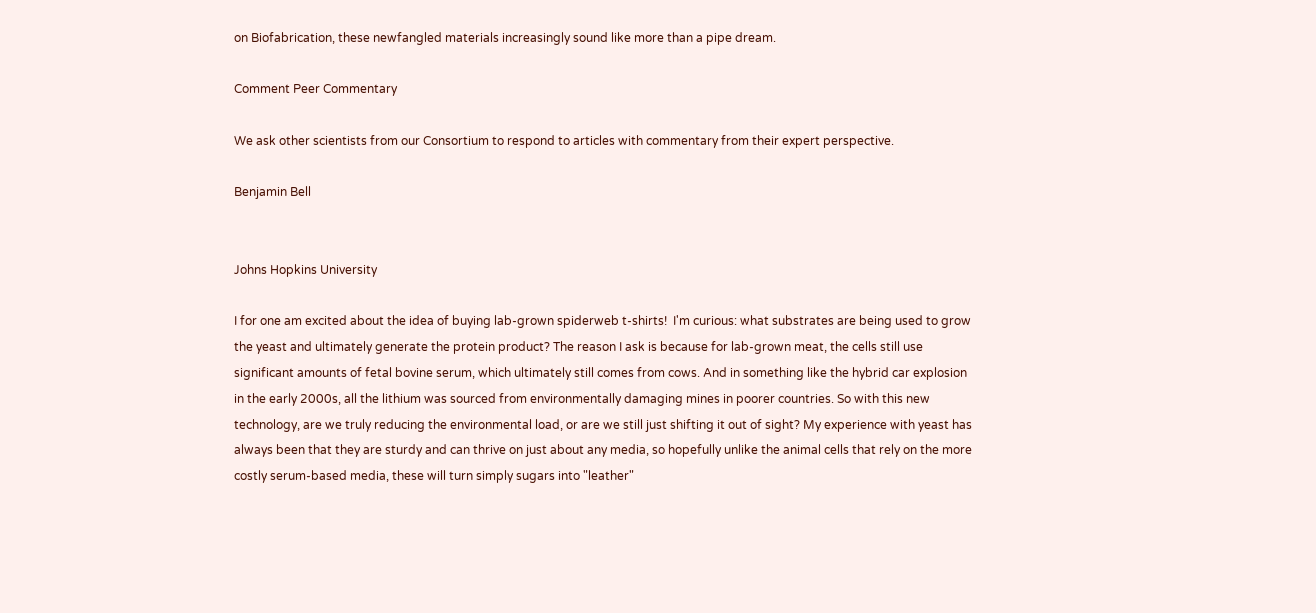on Biofabrication, these newfangled materials increasingly sound like more than a pipe dream.

Comment Peer Commentary

We ask other scientists from our Consortium to respond to articles with commentary from their expert perspective.

Benjamin Bell


Johns Hopkins University

I for one am excited about the idea of buying lab-grown spiderweb t-shirts!  I'm curious: what substrates are being used to grow the yeast and ultimately generate the protein product? The reason I ask is because for lab-grown meat, the cells still use significant amounts of fetal bovine serum, which ultimately still comes from cows. And in something like the hybrid car explosion in the early 2000s, all the lithium was sourced from environmentally damaging mines in poorer countries. So with this new technology, are we truly reducing the environmental load, or are we still just shifting it out of sight? My experience with yeast has always been that they are sturdy and can thrive on just about any media, so hopefully unlike the animal cells that rely on the more costly serum-based media, these will turn simply sugars into "leather"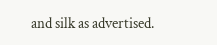and silk as advertised.